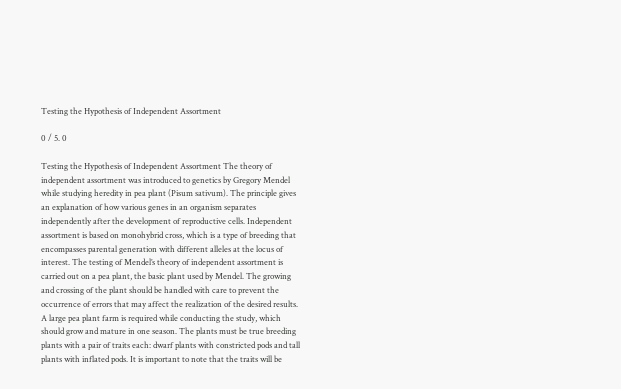Testing the Hypothesis of Independent Assortment

0 / 5. 0

Testing the Hypothesis of Independent Assortment The theory of independent assortment was introduced to genetics by Gregory Mendel while studying heredity in pea plant (Pisum sativum). The principle gives an explanation of how various genes in an organism separates independently after the development of reproductive cells. Independent assortment is based on monohybrid cross, which is a type of breeding that encompasses parental generation with different alleles at the locus of interest. The testing of Mendel’s theory of independent assortment is carried out on a pea plant, the basic plant used by Mendel. The growing and crossing of the plant should be handled with care to prevent the occurrence of errors that may affect the realization of the desired results. A large pea plant farm is required while conducting the study, which should grow and mature in one season. The plants must be true breeding plants with a pair of traits each: dwarf plants with constricted pods and tall plants with inflated pods. It is important to note that the traits will be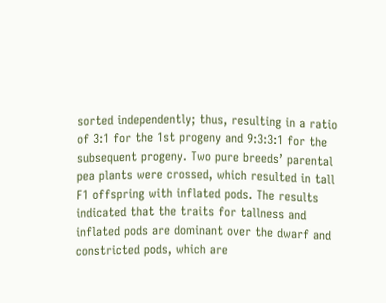sorted independently; thus, resulting in a ratio of 3:1 for the 1st progeny and 9:3:3:1 for the subsequent progeny. Two pure breeds’ parental pea plants were crossed, which resulted in tall F1 offspring with inflated pods. The results indicated that the traits for tallness and inflated pods are dominant over the dwarf and constricted pods, which are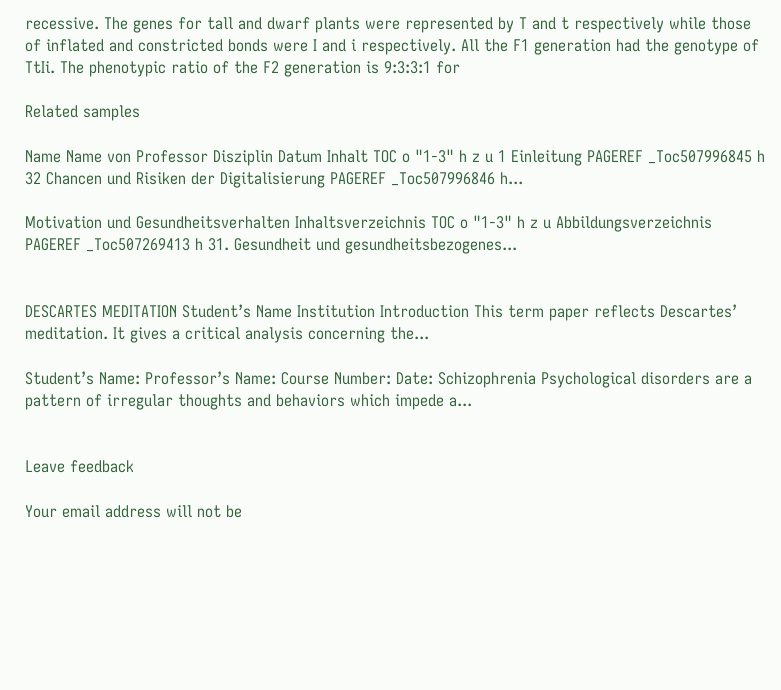recessive. The genes for tall and dwarf plants were represented by T and t respectively while those of inflated and constricted bonds were I and i respectively. All the F1 generation had the genotype of TtIi. The phenotypic ratio of the F2 generation is 9:3:3:1 for

Related samples

Name Name von Professor Disziplin Datum Inhalt TOC o "1-3" h z u 1 Einleitung PAGEREF _Toc507996845 h 32 Chancen und Risiken der Digitalisierung PAGEREF _Toc507996846 h...

Motivation und Gesundheitsverhalten Inhaltsverzeichnis TOC o "1-3" h z u Abbildungsverzeichnis PAGEREF _Toc507269413 h 31. Gesundheit und gesundheitsbezogenes...


DESCARTES MEDITATION Student’s Name Institution Introduction This term paper reflects Descartes’ meditation. It gives a critical analysis concerning the...

Student’s Name: Professor’s Name: Course Number: Date: Schizophrenia Psychological disorders are a pattern of irregular thoughts and behaviors which impede a...


Leave feedback

Your email address will not be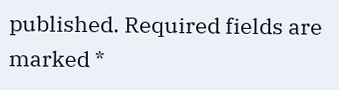published. Required fields are marked *